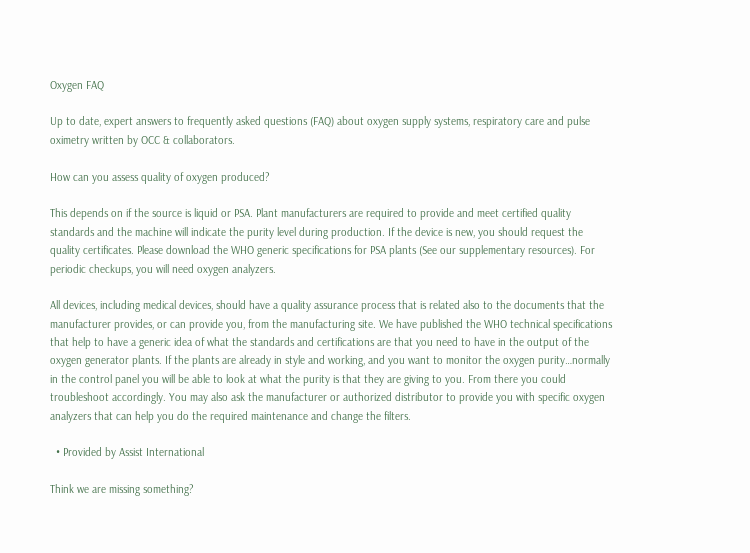Oxygen FAQ

Up to date, expert answers to frequently asked questions (FAQ) about oxygen supply systems, respiratory care and pulse oximetry written by OCC & collaborators.

How can you assess quality of oxygen produced?

This depends on if the source is liquid or PSA. Plant manufacturers are required to provide and meet certified quality standards and the machine will indicate the purity level during production. If the device is new, you should request the quality certificates. Please download the WHO generic specifications for PSA plants (See our supplementary resources). For periodic checkups, you will need oxygen analyzers.

All devices, including medical devices, should have a quality assurance process that is related also to the documents that the manufacturer provides, or can provide you, from the manufacturing site. We have published the WHO technical specifications that help to have a generic idea of what the standards and certifications are that you need to have in the output of the oxygen generator plants. If the plants are already in style and working, and you want to monitor the oxygen purity…normally in the control panel you will be able to look at what the purity is that they are giving to you. From there you could troubleshoot accordingly. You may also ask the manufacturer or authorized distributor to provide you with specific oxygen analyzers that can help you do the required maintenance and change the filters.

  • Provided by Assist International

Think we are missing something?